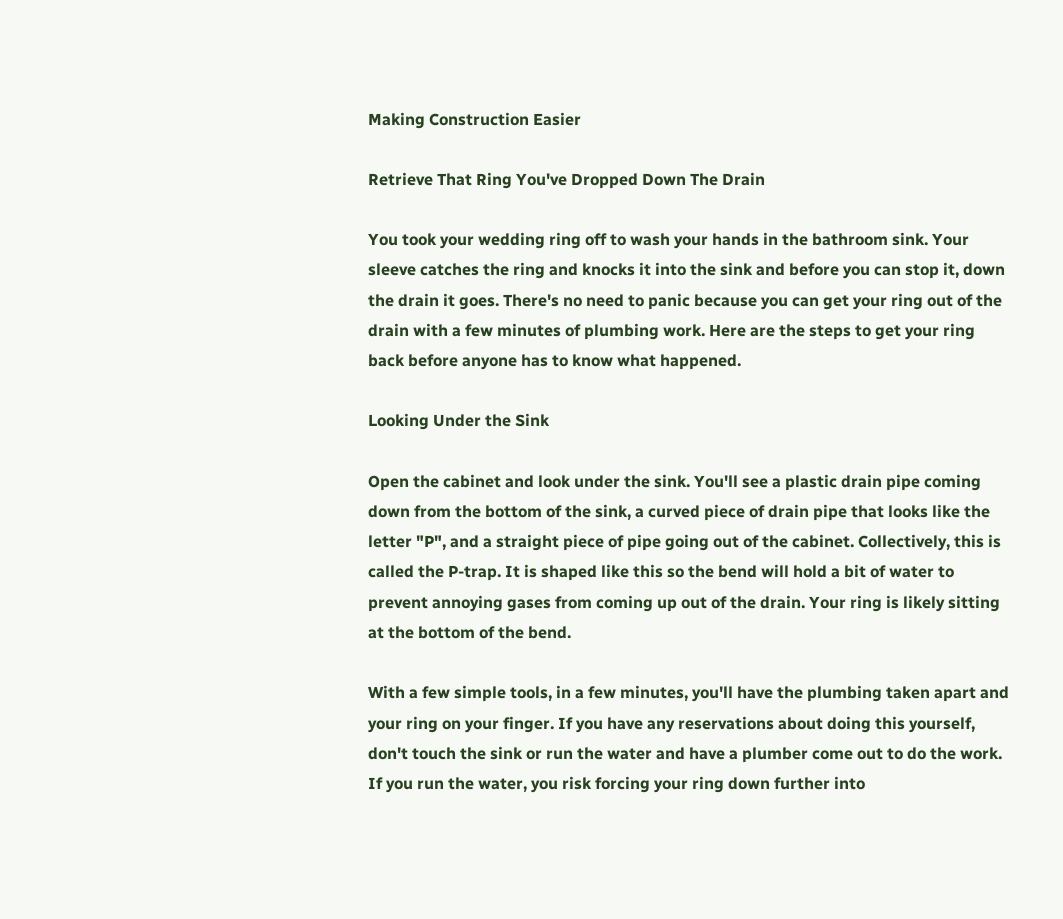Making Construction Easier

Retrieve That Ring You've Dropped Down The Drain

You took your wedding ring off to wash your hands in the bathroom sink. Your sleeve catches the ring and knocks it into the sink and before you can stop it, down the drain it goes. There's no need to panic because you can get your ring out of the drain with a few minutes of plumbing work. Here are the steps to get your ring back before anyone has to know what happened.

Looking Under the Sink

Open the cabinet and look under the sink. You'll see a plastic drain pipe coming down from the bottom of the sink, a curved piece of drain pipe that looks like the letter "P", and a straight piece of pipe going out of the cabinet. Collectively, this is called the P-trap. It is shaped like this so the bend will hold a bit of water to prevent annoying gases from coming up out of the drain. Your ring is likely sitting at the bottom of the bend.

With a few simple tools, in a few minutes, you'll have the plumbing taken apart and your ring on your finger. If you have any reservations about doing this yourself, don't touch the sink or run the water and have a plumber come out to do the work. If you run the water, you risk forcing your ring down further into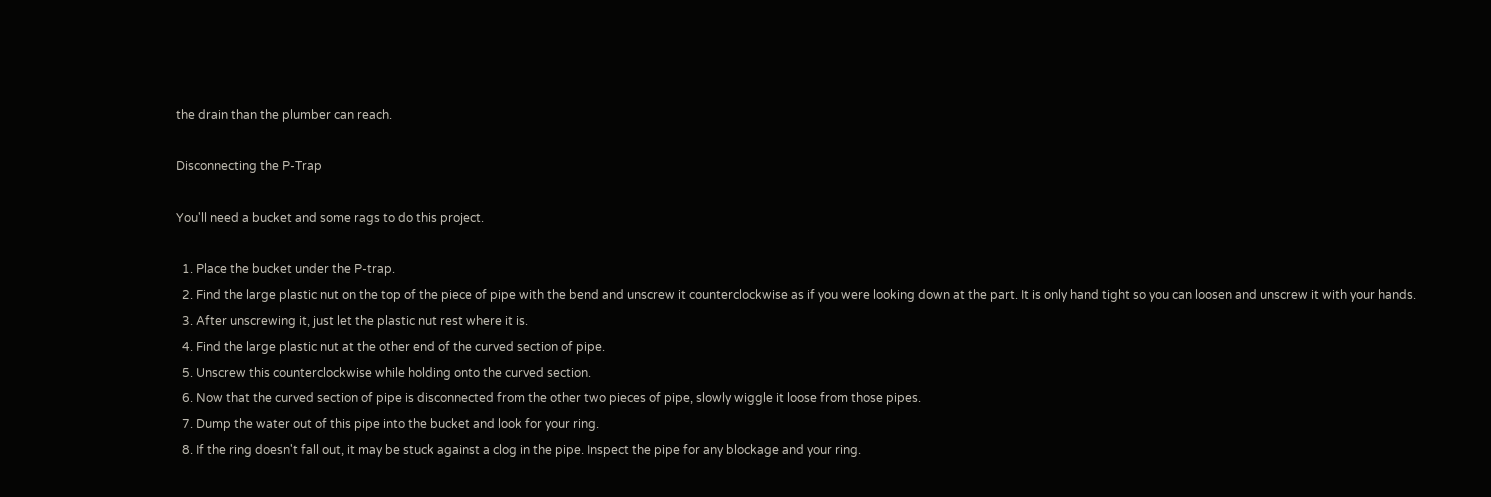the drain than the plumber can reach.

Disconnecting the P-Trap

You'll need a bucket and some rags to do this project.

  1. Place the bucket under the P-trap.
  2. Find the large plastic nut on the top of the piece of pipe with the bend and unscrew it counterclockwise as if you were looking down at the part. It is only hand tight so you can loosen and unscrew it with your hands.
  3. After unscrewing it, just let the plastic nut rest where it is.
  4. Find the large plastic nut at the other end of the curved section of pipe.
  5. Unscrew this counterclockwise while holding onto the curved section.
  6. Now that the curved section of pipe is disconnected from the other two pieces of pipe, slowly wiggle it loose from those pipes.
  7. Dump the water out of this pipe into the bucket and look for your ring.
  8. If the ring doesn't fall out, it may be stuck against a clog in the pipe. Inspect the pipe for any blockage and your ring.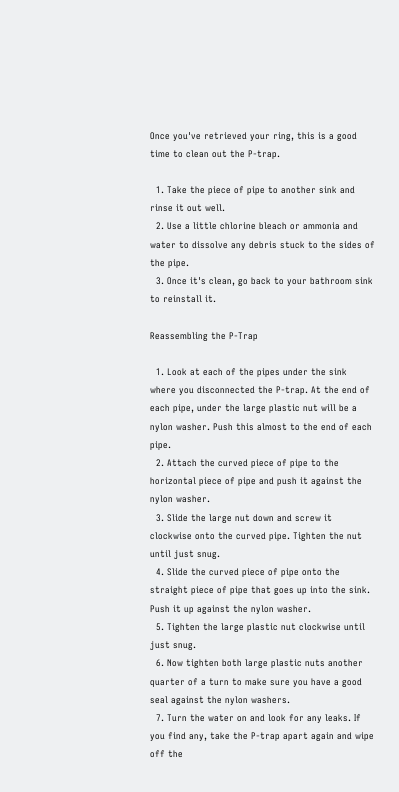Once you've retrieved your ring, this is a good time to clean out the P-trap.

  1. Take the piece of pipe to another sink and rinse it out well.
  2. Use a little chlorine bleach or ammonia and water to dissolve any debris stuck to the sides of the pipe.
  3. Once it's clean, go back to your bathroom sink to reinstall it.

Reassembling the P-Trap

  1. Look at each of the pipes under the sink where you disconnected the P-trap. At the end of each pipe, under the large plastic nut will be a nylon washer. Push this almost to the end of each pipe.
  2. Attach the curved piece of pipe to the horizontal piece of pipe and push it against the nylon washer.
  3. Slide the large nut down and screw it clockwise onto the curved pipe. Tighten the nut until just snug.
  4. Slide the curved piece of pipe onto the straight piece of pipe that goes up into the sink. Push it up against the nylon washer.
  5. Tighten the large plastic nut clockwise until just snug.
  6. Now tighten both large plastic nuts another quarter of a turn to make sure you have a good seal against the nylon washers.
  7. Turn the water on and look for any leaks. If you find any, take the P-trap apart again and wipe off the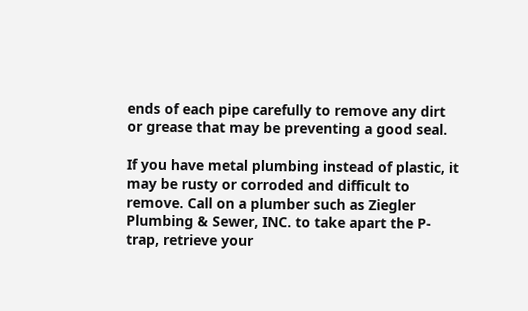ends of each pipe carefully to remove any dirt or grease that may be preventing a good seal.

If you have metal plumbing instead of plastic, it may be rusty or corroded and difficult to remove. Call on a plumber such as Ziegler Plumbing & Sewer, INC. to take apart the P-trap, retrieve your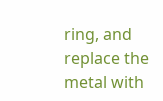ring, and replace the metal with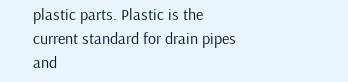plastic parts. Plastic is the current standard for drain pipes and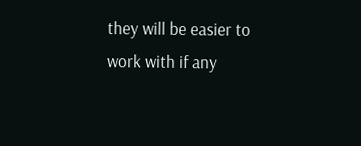they will be easier to work with if any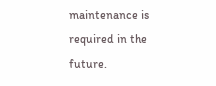maintenance is required in the future.